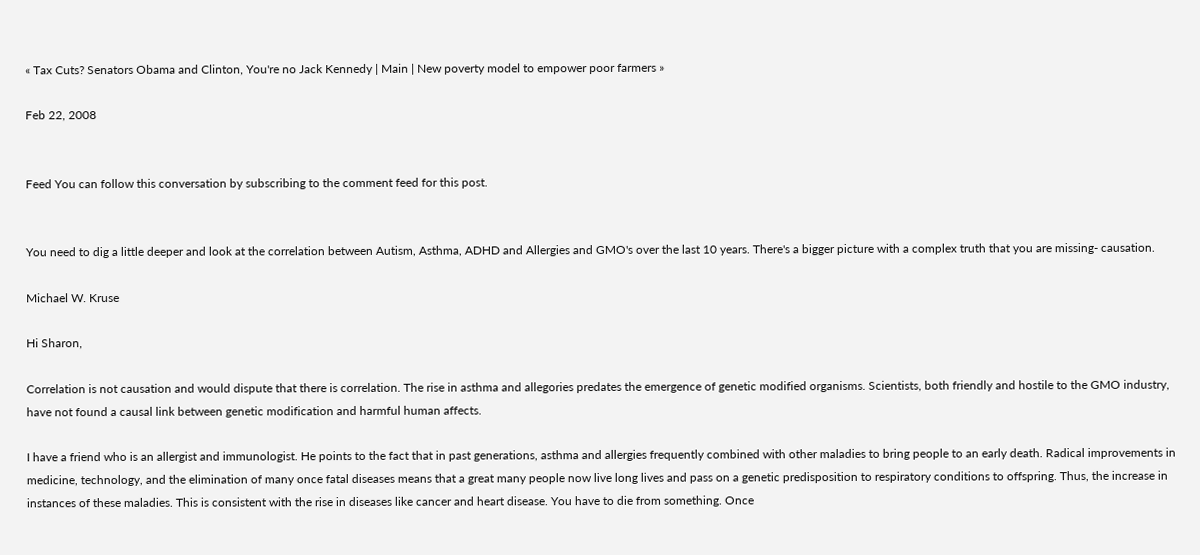« Tax Cuts? Senators Obama and Clinton, You're no Jack Kennedy | Main | New poverty model to empower poor farmers »

Feb 22, 2008


Feed You can follow this conversation by subscribing to the comment feed for this post.


You need to dig a little deeper and look at the correlation between Autism, Asthma, ADHD and Allergies and GMO's over the last 10 years. There's a bigger picture with a complex truth that you are missing- causation.

Michael W. Kruse

Hi Sharon,

Correlation is not causation and would dispute that there is correlation. The rise in asthma and allegories predates the emergence of genetic modified organisms. Scientists, both friendly and hostile to the GMO industry, have not found a causal link between genetic modification and harmful human affects.

I have a friend who is an allergist and immunologist. He points to the fact that in past generations, asthma and allergies frequently combined with other maladies to bring people to an early death. Radical improvements in medicine, technology, and the elimination of many once fatal diseases means that a great many people now live long lives and pass on a genetic predisposition to respiratory conditions to offspring. Thus, the increase in instances of these maladies. This is consistent with the rise in diseases like cancer and heart disease. You have to die from something. Once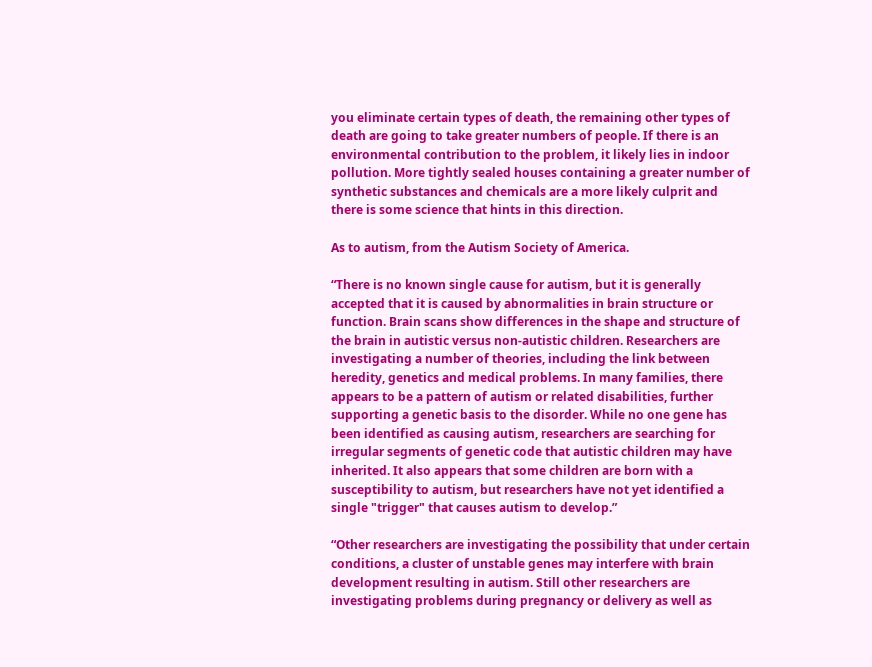you eliminate certain types of death, the remaining other types of death are going to take greater numbers of people. If there is an environmental contribution to the problem, it likely lies in indoor pollution. More tightly sealed houses containing a greater number of synthetic substances and chemicals are a more likely culprit and there is some science that hints in this direction.

As to autism, from the Autism Society of America.

“There is no known single cause for autism, but it is generally accepted that it is caused by abnormalities in brain structure or function. Brain scans show differences in the shape and structure of the brain in autistic versus non-autistic children. Researchers are investigating a number of theories, including the link between heredity, genetics and medical problems. In many families, there appears to be a pattern of autism or related disabilities, further supporting a genetic basis to the disorder. While no one gene has been identified as causing autism, researchers are searching for irregular segments of genetic code that autistic children may have inherited. It also appears that some children are born with a susceptibility to autism, but researchers have not yet identified a single "trigger" that causes autism to develop.”

“Other researchers are investigating the possibility that under certain conditions, a cluster of unstable genes may interfere with brain development resulting in autism. Still other researchers are investigating problems during pregnancy or delivery as well as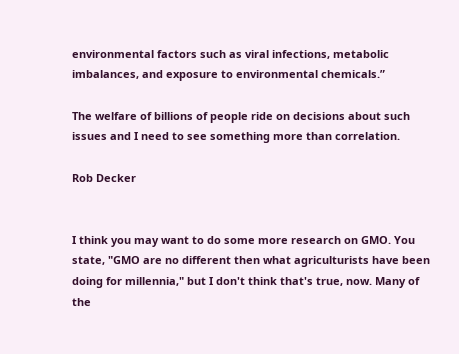environmental factors such as viral infections, metabolic imbalances, and exposure to environmental chemicals.”

The welfare of billions of people ride on decisions about such issues and I need to see something more than correlation.

Rob Decker


I think you may want to do some more research on GMO. You state, "GMO are no different then what agriculturists have been doing for millennia," but I don't think that's true, now. Many of the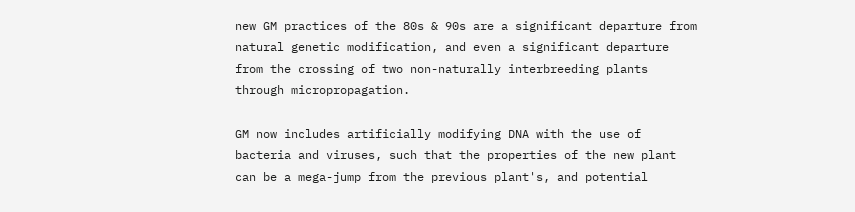new GM practices of the 80s & 90s are a significant departure from natural genetic modification, and even a significant departure from the crossing of two non-naturally interbreeding plants through micropropagation.

GM now includes artificially modifying DNA with the use of bacteria and viruses, such that the properties of the new plant can be a mega-jump from the previous plant's, and potential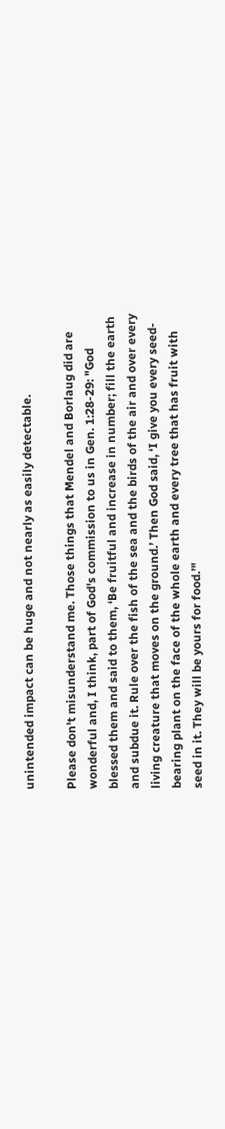unintended impact can be huge and not nearly as easily detectable.

Please don't misunderstand me. Those things that Mendel and Borlaug did are wonderful and, I think, part of God's commission to us in Gen. 1:28-29: "God blessed them and said to them, ‘Be fruitful and increase in number; fill the earth and subdue it. Rule over the fish of the sea and the birds of the air and over every living creature that moves on the ground.’ Then God said, ‘I give you every seed-bearing plant on the face of the whole earth and every tree that has fruit with seed in it. They will be yours for food.’"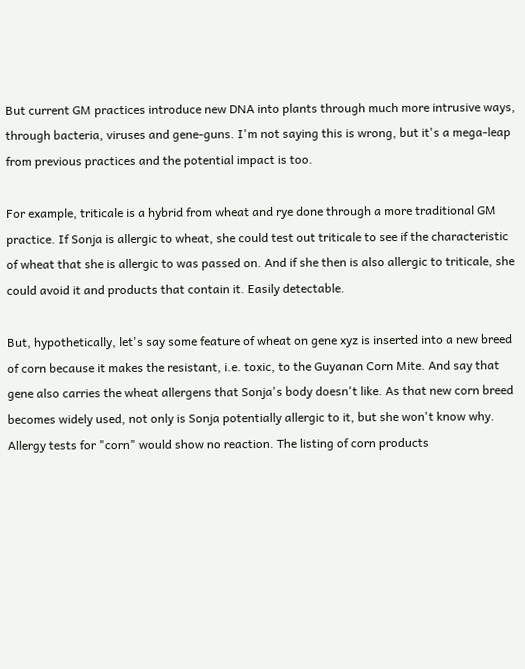But current GM practices introduce new DNA into plants through much more intrusive ways, through bacteria, viruses and gene-guns. I'm not saying this is wrong, but it's a mega-leap from previous practices and the potential impact is too.

For example, triticale is a hybrid from wheat and rye done through a more traditional GM practice. If Sonja is allergic to wheat, she could test out triticale to see if the characteristic of wheat that she is allergic to was passed on. And if she then is also allergic to triticale, she could avoid it and products that contain it. Easily detectable.

But, hypothetically, let's say some feature of wheat on gene xyz is inserted into a new breed of corn because it makes the resistant, i.e. toxic, to the Guyanan Corn Mite. And say that gene also carries the wheat allergens that Sonja's body doesn't like. As that new corn breed becomes widely used, not only is Sonja potentially allergic to it, but she won't know why. Allergy tests for "corn" would show no reaction. The listing of corn products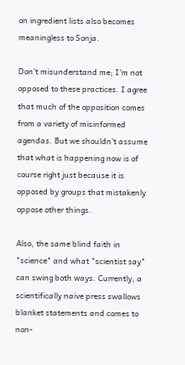on ingredient lists also becomes meaningless to Sonja.

Don't misunderstand me; I'm not opposed to these practices. I agree that much of the opposition comes from a variety of misinformed agendas. But we shouldn't assume that what is happening now is of course right just because it is opposed by groups that mistakenly oppose other things.

Also, the same blind faith in "science" and what "scientist say" can swing both ways. Currently, a scientifically naive press swallows blanket statements and comes to non-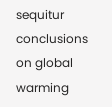sequitur conclusions on global warming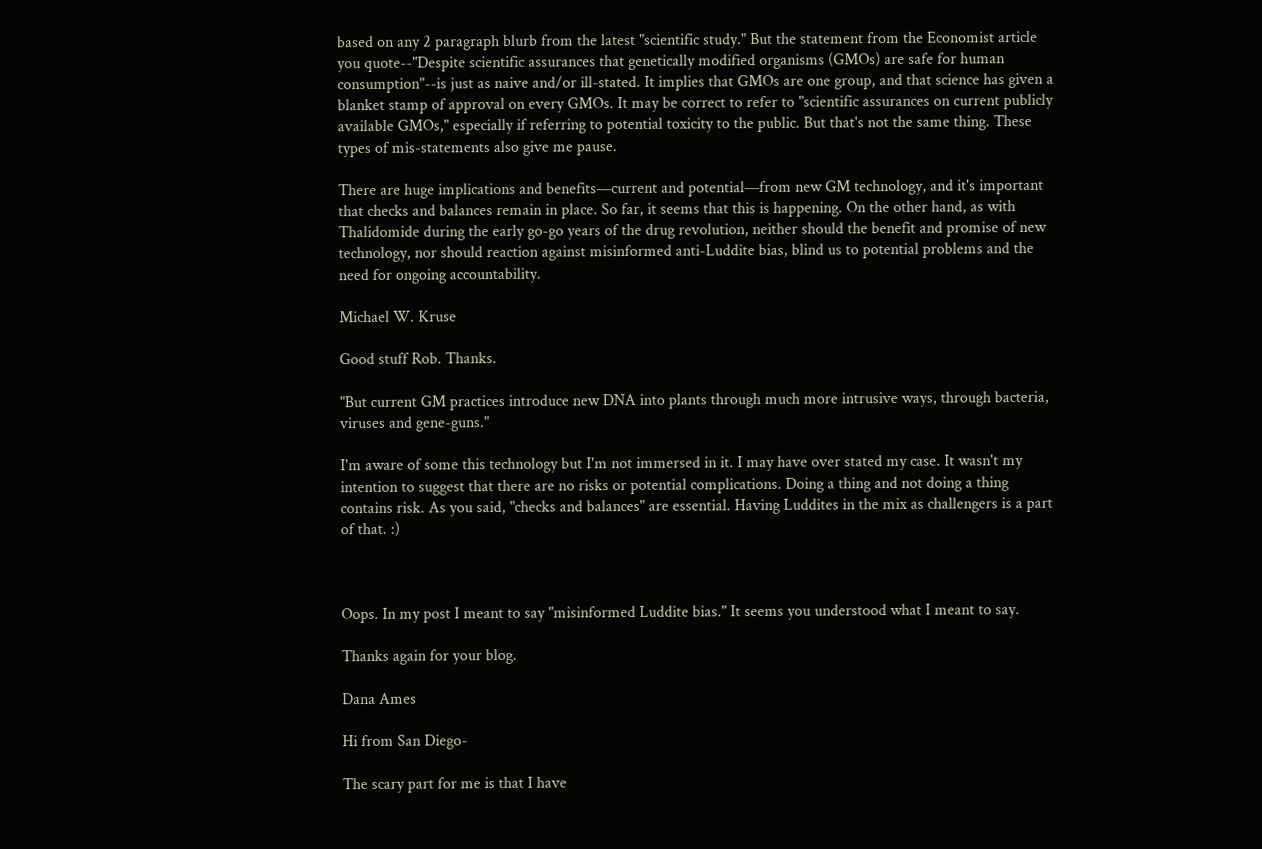based on any 2 paragraph blurb from the latest "scientific study." But the statement from the Economist article you quote--"Despite scientific assurances that genetically modified organisms (GMOs) are safe for human consumption"--is just as naive and/or ill-stated. It implies that GMOs are one group, and that science has given a blanket stamp of approval on every GMOs. It may be correct to refer to "scientific assurances on current publicly available GMOs," especially if referring to potential toxicity to the public. But that's not the same thing. These types of mis-statements also give me pause.

There are huge implications and benefits—current and potential—from new GM technology, and it's important that checks and balances remain in place. So far, it seems that this is happening. On the other hand, as with Thalidomide during the early go-go years of the drug revolution, neither should the benefit and promise of new technology, nor should reaction against misinformed anti-Luddite bias, blind us to potential problems and the need for ongoing accountability.

Michael W. Kruse

Good stuff Rob. Thanks.

"But current GM practices introduce new DNA into plants through much more intrusive ways, through bacteria, viruses and gene-guns."

I'm aware of some this technology but I'm not immersed in it. I may have over stated my case. It wasn't my intention to suggest that there are no risks or potential complications. Doing a thing and not doing a thing contains risk. As you said, "checks and balances" are essential. Having Luddites in the mix as challengers is a part of that. :)



Oops. In my post I meant to say "misinformed Luddite bias." It seems you understood what I meant to say.

Thanks again for your blog.

Dana Ames

Hi from San Diego-

The scary part for me is that I have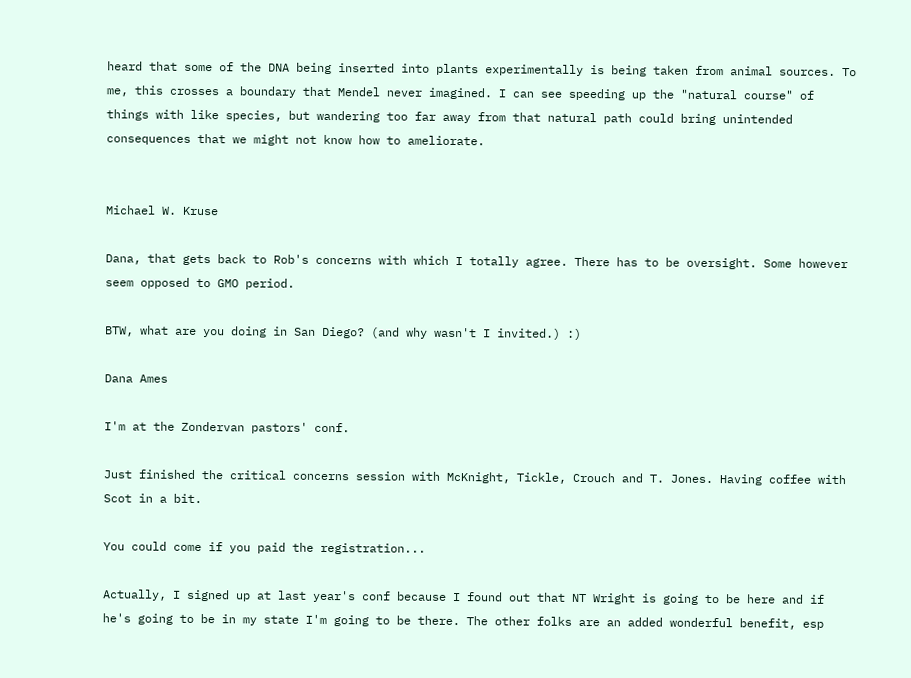heard that some of the DNA being inserted into plants experimentally is being taken from animal sources. To me, this crosses a boundary that Mendel never imagined. I can see speeding up the "natural course" of things with like species, but wandering too far away from that natural path could bring unintended consequences that we might not know how to ameliorate.


Michael W. Kruse

Dana, that gets back to Rob's concerns with which I totally agree. There has to be oversight. Some however seem opposed to GMO period.

BTW, what are you doing in San Diego? (and why wasn't I invited.) :)

Dana Ames

I'm at the Zondervan pastors' conf.

Just finished the critical concerns session with McKnight, Tickle, Crouch and T. Jones. Having coffee with Scot in a bit.

You could come if you paid the registration...

Actually, I signed up at last year's conf because I found out that NT Wright is going to be here and if he's going to be in my state I'm going to be there. The other folks are an added wonderful benefit, esp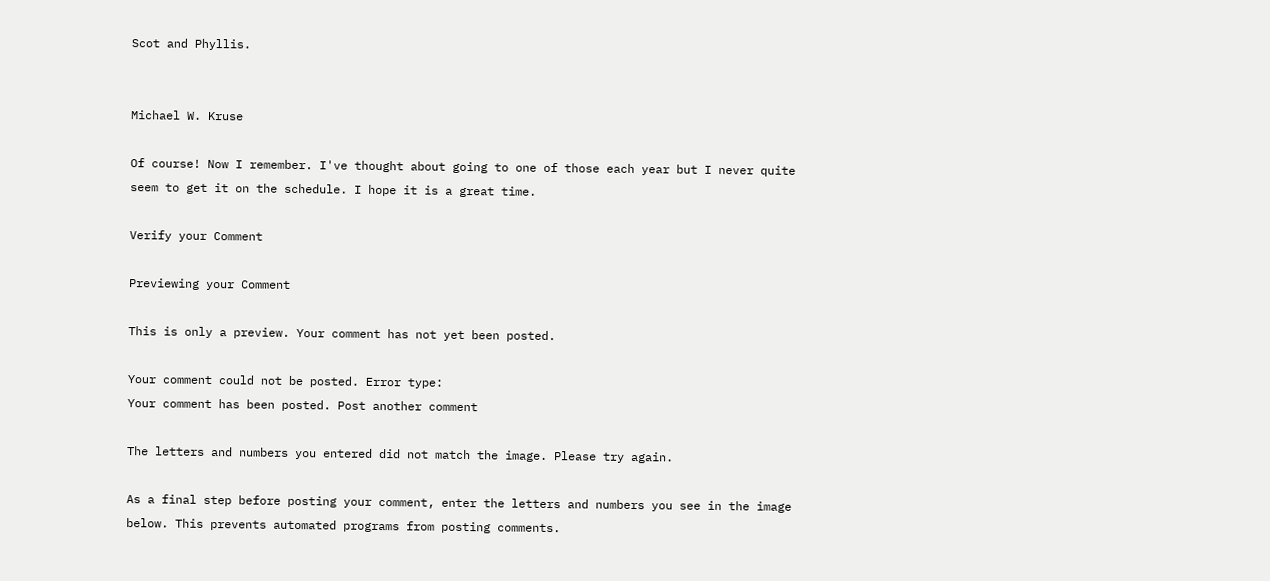Scot and Phyllis.


Michael W. Kruse

Of course! Now I remember. I've thought about going to one of those each year but I never quite seem to get it on the schedule. I hope it is a great time.

Verify your Comment

Previewing your Comment

This is only a preview. Your comment has not yet been posted.

Your comment could not be posted. Error type:
Your comment has been posted. Post another comment

The letters and numbers you entered did not match the image. Please try again.

As a final step before posting your comment, enter the letters and numbers you see in the image below. This prevents automated programs from posting comments.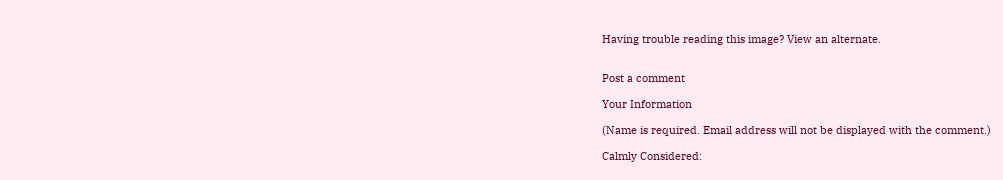Having trouble reading this image? View an alternate.


Post a comment

Your Information

(Name is required. Email address will not be displayed with the comment.)

Calmly Considered: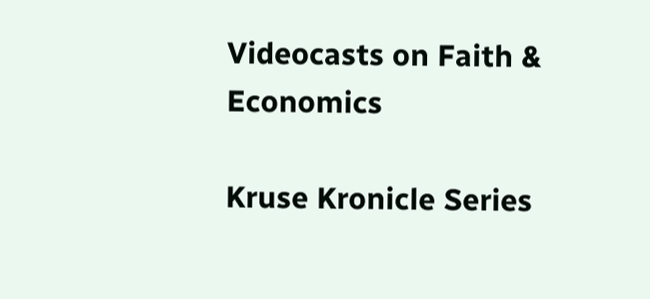Videocasts on Faith & Economics

Kruse Kronicle Series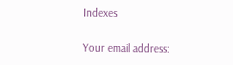Indexes

Your email address: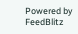Powered by FeedBlitz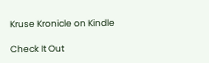Kruse Kronicle on Kindle

Check It Out